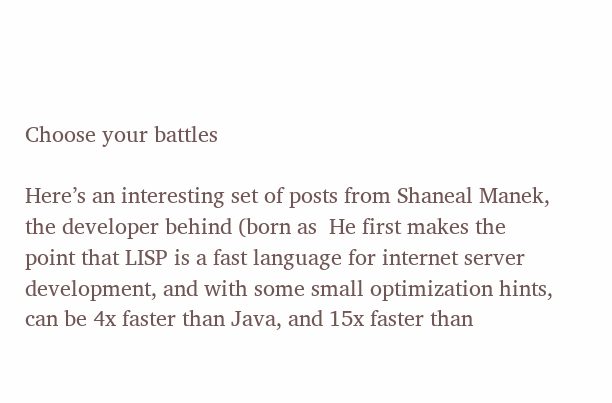Choose your battles

Here’s an interesting set of posts from Shaneal Manek, the developer behind (born as  He first makes the point that LISP is a fast language for internet server development, and with some small optimization hints, can be 4x faster than Java, and 15x faster than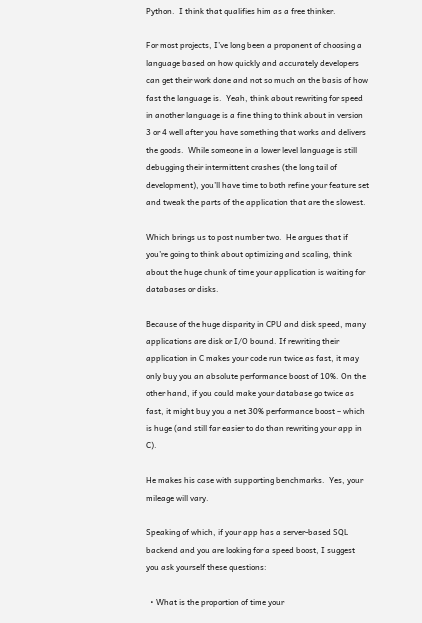Python.  I think that qualifies him as a free thinker.

For most projects, I’ve long been a proponent of choosing a language based on how quickly and accurately developers can get their work done and not so much on the basis of how fast the language is.  Yeah, think about rewriting for speed in another language is a fine thing to think about in version 3 or 4 well after you have something that works and delivers the goods.  While someone in a lower level language is still debugging their intermittent crashes (the long tail of development), you’ll have time to both refine your feature set and tweak the parts of the application that are the slowest.

Which brings us to post number two.  He argues that if you’re going to think about optimizing and scaling, think about the huge chunk of time your application is waiting for databases or disks.

Because of the huge disparity in CPU and disk speed, many applications are disk or I/O bound. If rewriting their application in C makes your code run twice as fast, it may only buy you an absolute performance boost of 10%. On the other hand, if you could make your database go twice as fast, it might buy you a net 30% performance boost – which is huge (and still far easier to do than rewriting your app in C).

He makes his case with supporting benchmarks.  Yes, your mileage will vary.

Speaking of which, if your app has a server-based SQL backend and you are looking for a speed boost, I suggest you ask yourself these questions:

  • What is the proportion of time your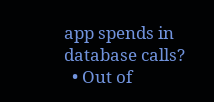app spends in database calls?
  • Out of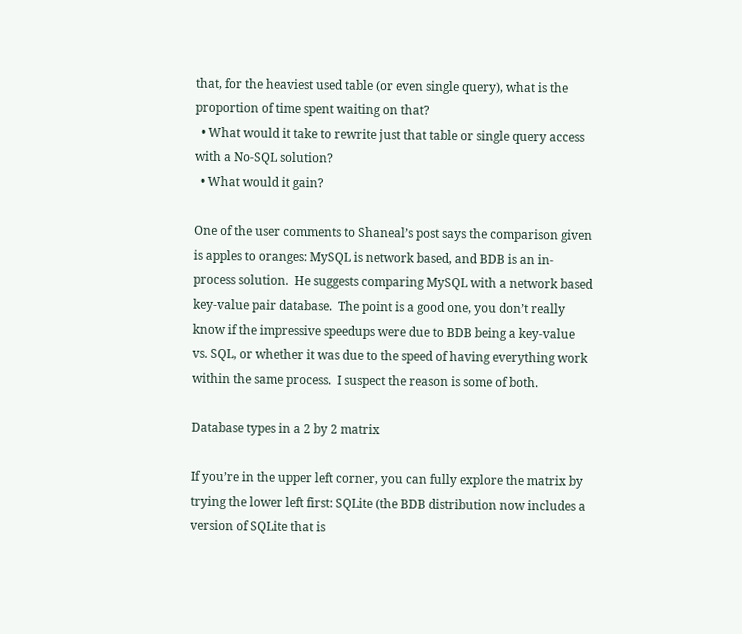that, for the heaviest used table (or even single query), what is the proportion of time spent waiting on that?
  • What would it take to rewrite just that table or single query access with a No-SQL solution?
  • What would it gain?

One of the user comments to Shaneal’s post says the comparison given is apples to oranges: MySQL is network based, and BDB is an in-process solution.  He suggests comparing MySQL with a network based key-value pair database.  The point is a good one, you don’t really know if the impressive speedups were due to BDB being a key-value vs. SQL, or whether it was due to the speed of having everything work within the same process.  I suspect the reason is some of both.

Database types in a 2 by 2 matrix

If you’re in the upper left corner, you can fully explore the matrix by trying the lower left first: SQLite (the BDB distribution now includes a version of SQLite that is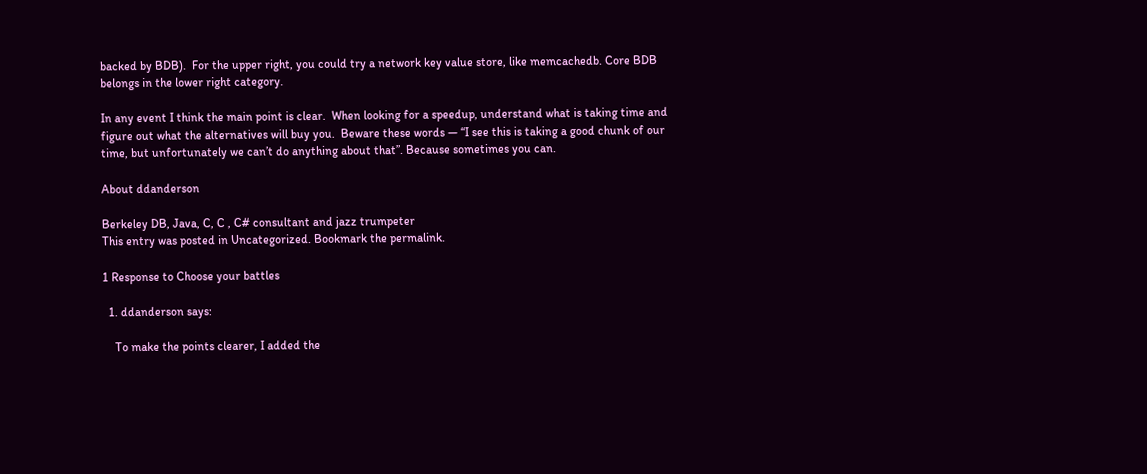backed by BDB).  For the upper right, you could try a network key value store, like memcachedb. Core BDB belongs in the lower right category.

In any event I think the main point is clear.  When looking for a speedup, understand what is taking time and figure out what the alternatives will buy you.  Beware these words — “I see this is taking a good chunk of our time, but unfortunately we can’t do anything about that”. Because sometimes you can.

About ddanderson

Berkeley DB, Java, C, C , C# consultant and jazz trumpeter
This entry was posted in Uncategorized. Bookmark the permalink.

1 Response to Choose your battles

  1. ddanderson says:

    To make the points clearer, I added the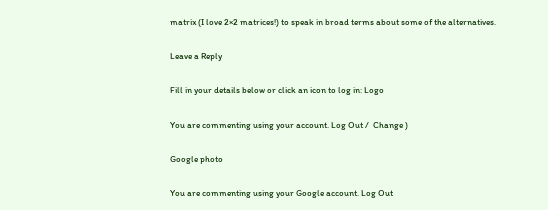matrix (I love 2×2 matrices!) to speak in broad terms about some of the alternatives.

Leave a Reply

Fill in your details below or click an icon to log in: Logo

You are commenting using your account. Log Out /  Change )

Google photo

You are commenting using your Google account. Log Out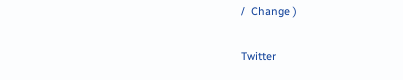/  Change )

Twitter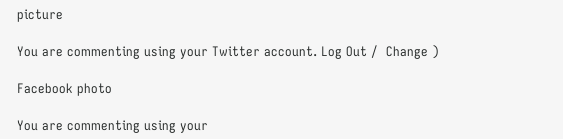picture

You are commenting using your Twitter account. Log Out /  Change )

Facebook photo

You are commenting using your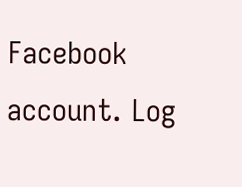Facebook account. Log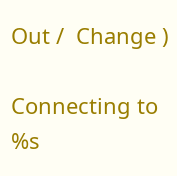Out /  Change )

Connecting to %s